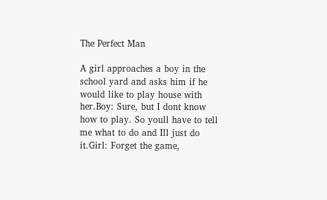The Perfect Man

A girl approaches a boy in the school yard and asks him if he would like to play house with her.Boy: Sure, but I dont know how to play. So youll have to tell me what to do and Ill just do it.Girl: Forget the game,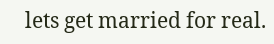lets get married for real.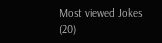Most viewed Jokes (20)